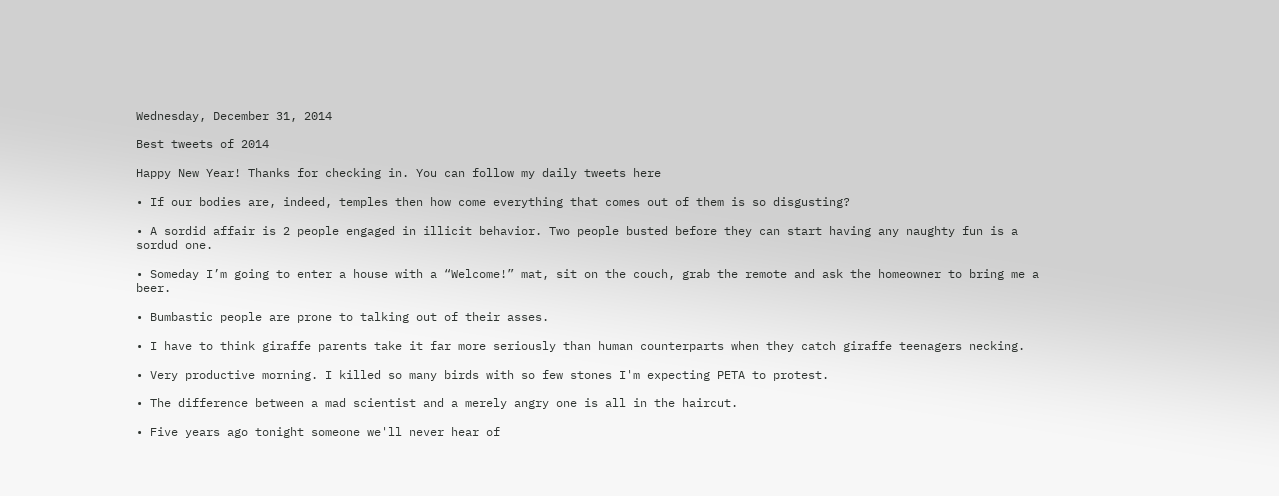Wednesday, December 31, 2014

Best tweets of 2014

Happy New Year! Thanks for checking in. You can follow my daily tweets here

• If our bodies are, indeed, temples then how come everything that comes out of them is so disgusting?

• A sordid affair is 2 people engaged in illicit behavior. Two people busted before they can start having any naughty fun is a sordud one.

• Someday I’m going to enter a house with a “Welcome!” mat, sit on the couch, grab the remote and ask the homeowner to bring me a beer.

• Bumbastic people are prone to talking out of their asses.

• I have to think giraffe parents take it far more seriously than human counterparts when they catch giraffe teenagers necking.

• Very productive morning. I killed so many birds with so few stones I'm expecting PETA to protest.

• The difference between a mad scientist and a merely angry one is all in the haircut.

• Five years ago tonight someone we'll never hear of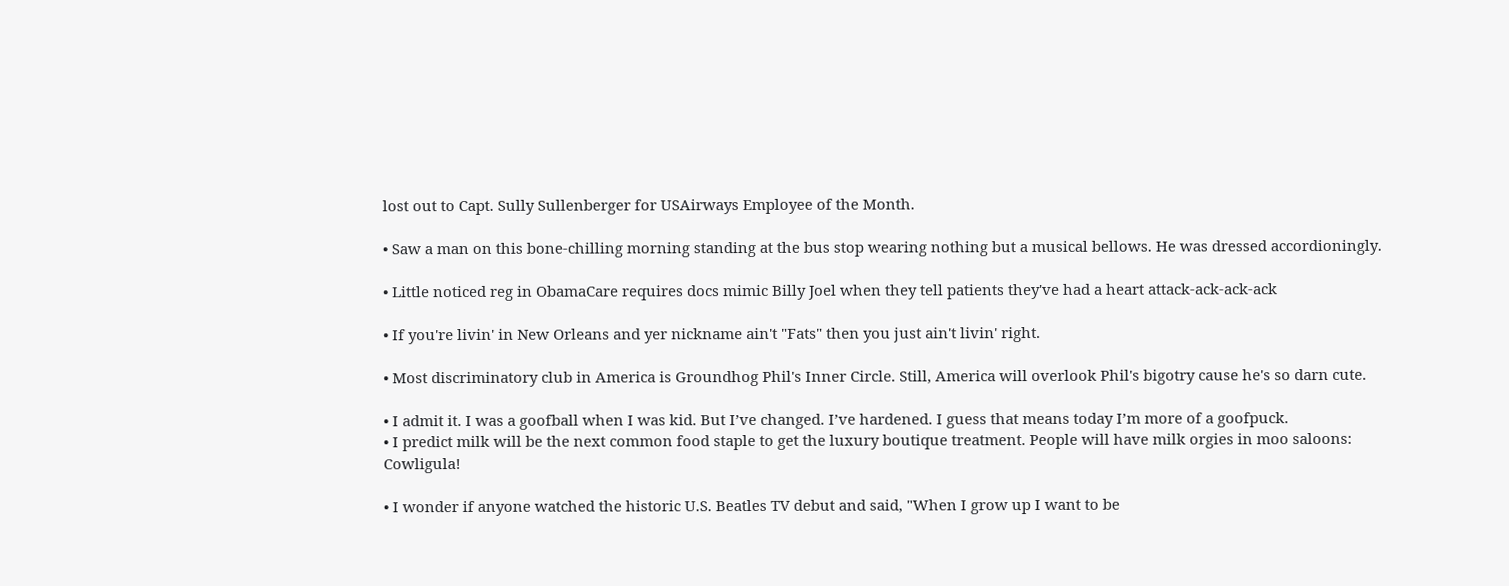lost out to Capt. Sully Sullenberger for USAirways Employee of the Month.

• Saw a man on this bone-chilling morning standing at the bus stop wearing nothing but a musical bellows. He was dressed accordioningly.

• Little noticed reg in ObamaCare requires docs mimic Billy Joel when they tell patients they've had a heart attack-ack-ack-ack

• If you're livin' in New Orleans and yer nickname ain't "Fats" then you just ain't livin' right.

• Most discriminatory club in America is Groundhog Phil's Inner Circle. Still, America will overlook Phil's bigotry cause he's so darn cute.

• I admit it. I was a goofball when I was kid. But I’ve changed. I’ve hardened. I guess that means today I’m more of a goofpuck.
• I predict milk will be the next common food staple to get the luxury boutique treatment. People will have milk orgies in moo saloons: Cowligula!

• I wonder if anyone watched the historic U.S. Beatles TV debut and said, "When I grow up I want to be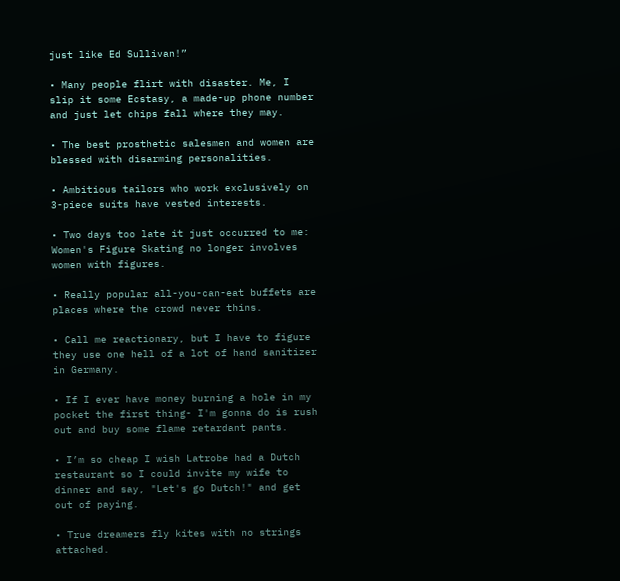just like Ed Sullivan!”

• Many people flirt with disaster. Me, I slip it some Ecstasy, a made-up phone number and just let chips fall where they may.

• The best prosthetic salesmen and women are blessed with disarming personalities.

• Ambitious tailors who work exclusively on 3-piece suits have vested interests.

• Two days too late it just occurred to me: Women's Figure Skating no longer involves women with figures.

• Really popular all-you-can-eat buffets are places where the crowd never thins.

• Call me reactionary, but I have to figure they use one hell of a lot of hand sanitizer in Germany.

• If I ever have money burning a hole in my pocket the first thing- I'm gonna do is rush out and buy some flame retardant pants.

• I’m so cheap I wish Latrobe had a Dutch restaurant so I could invite my wife to dinner and say, "Let's go Dutch!" and get out of paying.

• True dreamers fly kites with no strings attached.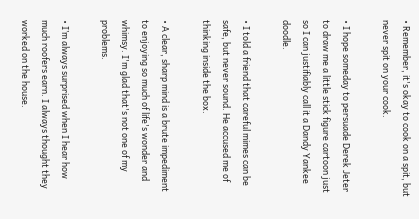• Remember, it's okay to cook on a spit, but never spit on your cook.

• I hope someday to persuade Derek Jeter to draw me a little stick figure cartoon just so I can justifiably call it a Dandy Yankee doodle.

• I told a friend that careful mimes can be safe, but never sound. He accused me of thinking inside the box.

• A clear, sharp mind is a brute impediment to enjoying so much of life's wonder and whimsy. I'm glad that's not one of my problems.

• I’m always surprised when I hear how much roofers earn. I always thought they worked on the house.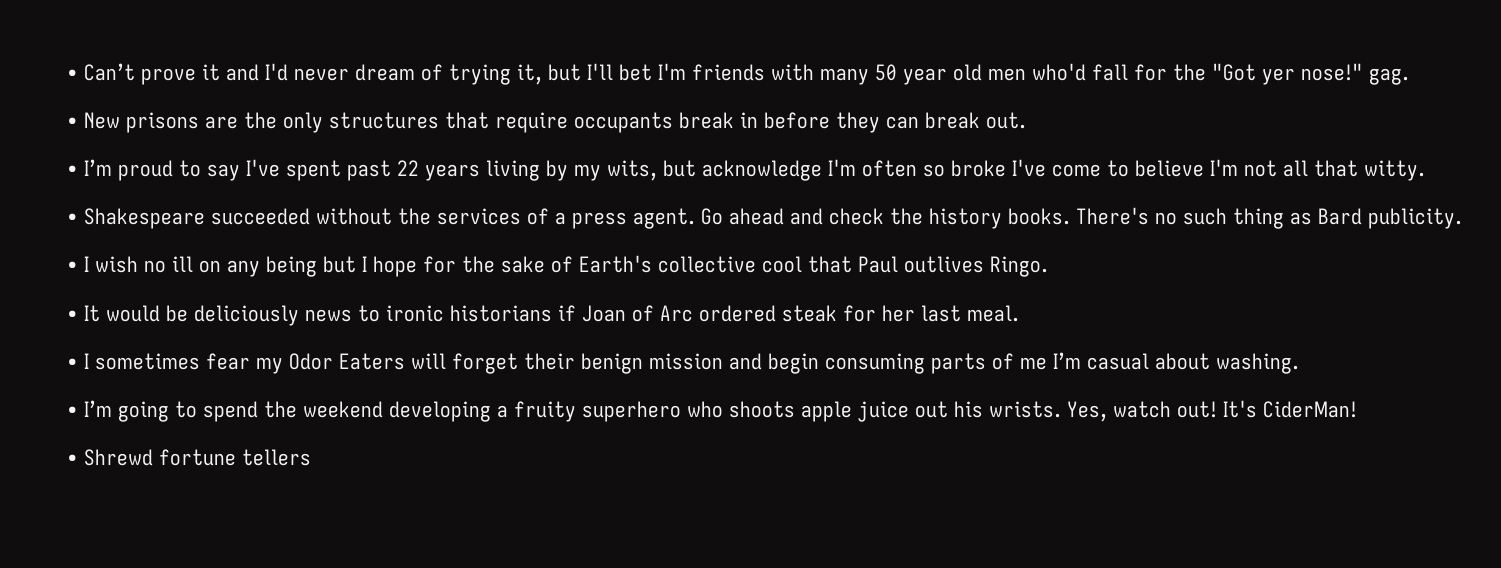• Can’t prove it and I'd never dream of trying it, but I'll bet I'm friends with many 50 year old men who'd fall for the "Got yer nose!" gag.

• New prisons are the only structures that require occupants break in before they can break out.

• I’m proud to say I've spent past 22 years living by my wits, but acknowledge I'm often so broke I've come to believe I'm not all that witty.

• Shakespeare succeeded without the services of a press agent. Go ahead and check the history books. There's no such thing as Bard publicity.

• I wish no ill on any being but I hope for the sake of Earth's collective cool that Paul outlives Ringo.

• It would be deliciously news to ironic historians if Joan of Arc ordered steak for her last meal.

• I sometimes fear my Odor Eaters will forget their benign mission and begin consuming parts of me I’m casual about washing.

• I’m going to spend the weekend developing a fruity superhero who shoots apple juice out his wrists. Yes, watch out! It's CiderMan!

• Shrewd fortune tellers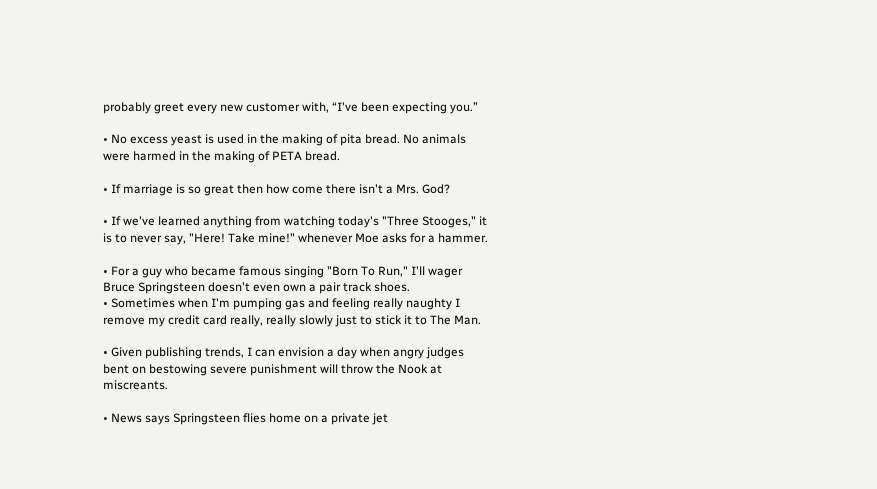probably greet every new customer with, “I've been expecting you.”

• No excess yeast is used in the making of pita bread. No animals were harmed in the making of PETA bread.

• If marriage is so great then how come there isn't a Mrs. God?

• If we've learned anything from watching today's "Three Stooges," it is to never say, "Here! Take mine!" whenever Moe asks for a hammer.

• For a guy who became famous singing "Born To Run," I'll wager Bruce Springsteen doesn't even own a pair track shoes.
• Sometimes when I'm pumping gas and feeling really naughty I remove my credit card really, really slowly just to stick it to The Man.

• Given publishing trends, I can envision a day when angry judges bent on bestowing severe punishment will throw the Nook at miscreants.

• News says Springsteen flies home on a private jet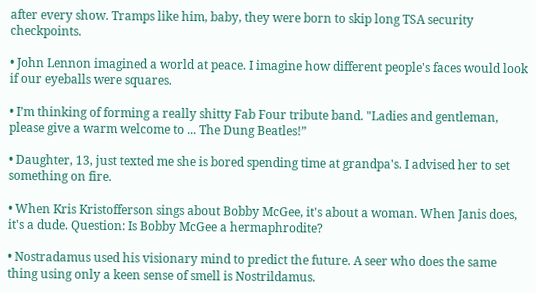after every show. Tramps like him, baby, they were born to skip long TSA security checkpoints.

• John Lennon imagined a world at peace. I imagine how different people's faces would look if our eyeballs were squares.

• I’m thinking of forming a really shitty Fab Four tribute band. "Ladies and gentleman, please give a warm welcome to ... The Dung Beatles!”

• Daughter, 13, just texted me she is bored spending time at grandpa's. I advised her to set something on fire.

• When Kris Kristofferson sings about Bobby McGee, it's about a woman. When Janis does, it's a dude. Question: Is Bobby McGee a hermaphrodite?

• Nostradamus used his visionary mind to predict the future. A seer who does the same thing using only a keen sense of smell is Nostrildamus.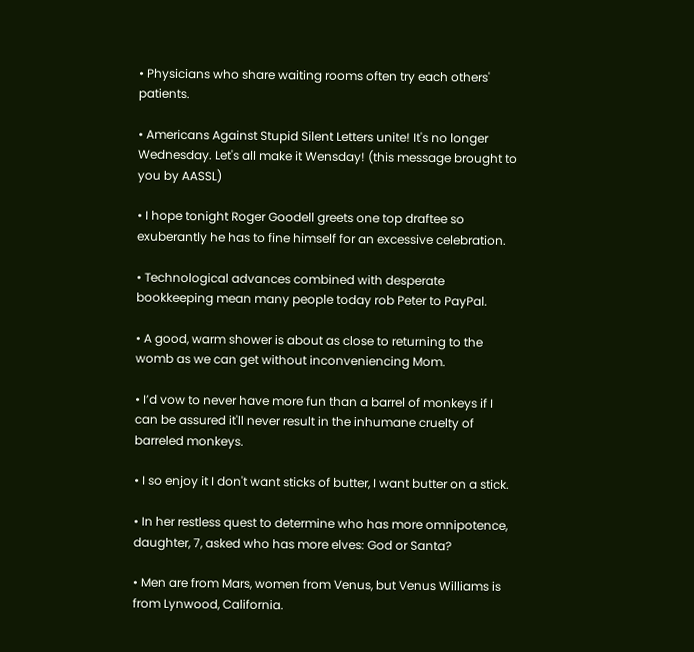• Physicians who share waiting rooms often try each others' patients.

• Americans Against Stupid Silent Letters unite! It's no longer Wednesday. Let's all make it Wensday! (this message brought to you by AASSL)

• I hope tonight Roger Goodell greets one top draftee so exuberantly he has to fine himself for an excessive celebration.

• Technological advances combined with desperate bookkeeping mean many people today rob Peter to PayPal.

• A good, warm shower is about as close to returning to the womb as we can get without inconveniencing Mom.

• I’d vow to never have more fun than a barrel of monkeys if I can be assured it'll never result in the inhumane cruelty of barreled monkeys.

• I so enjoy it I don't want sticks of butter, I want butter on a stick.

• In her restless quest to determine who has more omnipotence, daughter, 7, asked who has more elves: God or Santa?

• Men are from Mars, women from Venus, but Venus Williams is from Lynwood, California.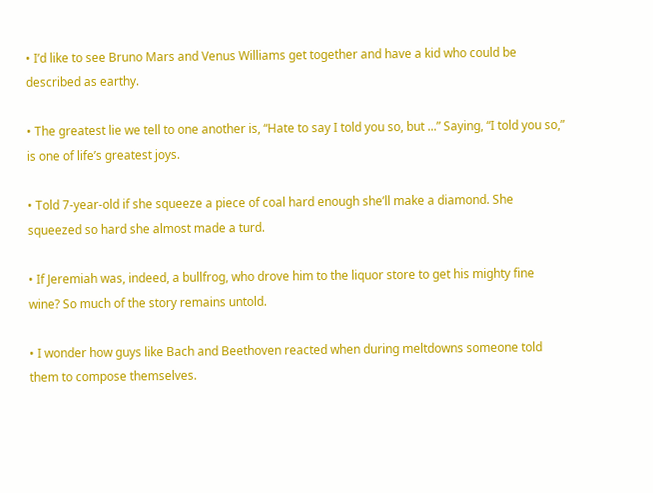• I’d like to see Bruno Mars and Venus Williams get together and have a kid who could be described as earthy.

• The greatest lie we tell to one another is, “Hate to say I told you so, but ...” Saying, “I told you so,” is one of life’s greatest joys.

• Told 7-year-old if she squeeze a piece of coal hard enough she’ll make a diamond. She squeezed so hard she almost made a turd.

• If Jeremiah was, indeed, a bullfrog, who drove him to the liquor store to get his mighty fine wine? So much of the story remains untold.

• I wonder how guys like Bach and Beethoven reacted when during meltdowns someone told them to compose themselves.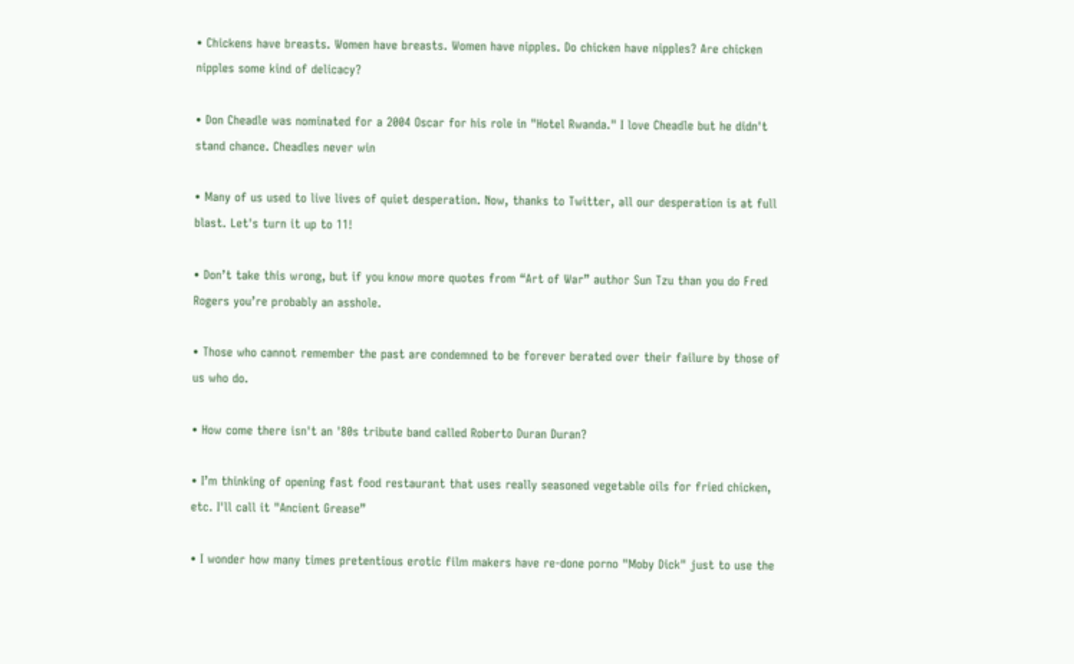• Chickens have breasts. Women have breasts. Women have nipples. Do chicken have nipples? Are chicken nipples some kind of delicacy?

• Don Cheadle was nominated for a 2004 Oscar for his role in "Hotel Rwanda." I love Cheadle but he didn't stand chance. Cheadles never win

• Many of us used to live lives of quiet desperation. Now, thanks to Twitter, all our desperation is at full blast. Let's turn it up to 11!

• Don’t take this wrong, but if you know more quotes from “Art of War” author Sun Tzu than you do Fred Rogers you’re probably an asshole.

• Those who cannot remember the past are condemned to be forever berated over their failure by those of us who do.

• How come there isn't an '80s tribute band called Roberto Duran Duran?

• I’m thinking of opening fast food restaurant that uses really seasoned vegetable oils for fried chicken, etc. I'll call it "Ancient Grease”

• I wonder how many times pretentious erotic film makers have re-done porno "Moby Dick" just to use the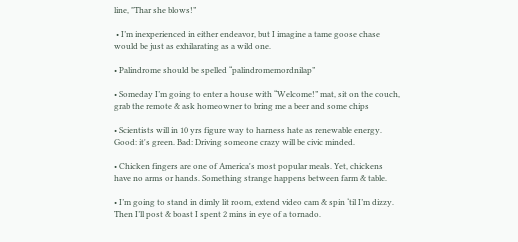line, "Thar she blows!”

 • I’m inexperienced in either endeavor, but I imagine a tame goose chase would be just as exhilarating as a wild one.

• Palindrome should be spelled “palindromemordnilap”

• Someday I’m going to enter a house with “Welcome!” mat, sit on the couch, grab the remote & ask homeowner to bring me a beer and some chips

• Scientists will in 10 yrs figure way to harness hate as renewable energy. Good: it's green. Bad: Driving someone crazy will be civic minded.

• Chicken fingers are one of America's most popular meals. Yet, chickens have no arms or hands. Something strange happens between farm & table.

• I’m going to stand in dimly lit room, extend video cam & spin ‘til I’m dizzy. Then I’ll post & boast I spent 2 mins in eye of a tornado.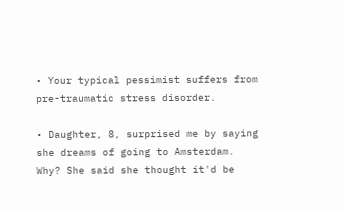• Your typical pessimist suffers from pre-traumatic stress disorder.

• Daughter, 8, surprised me by saying she dreams of going to Amsterdam. Why? She said she thought it'd be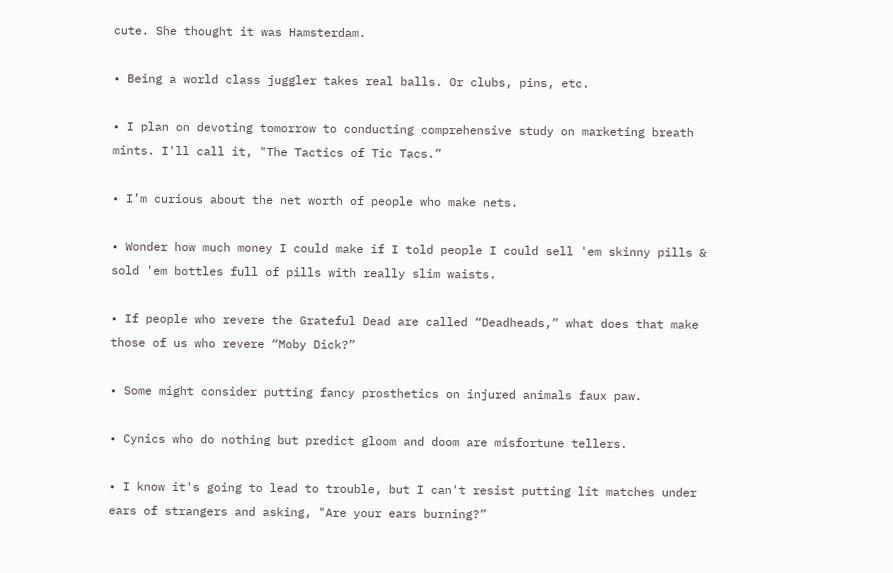cute. She thought it was Hamsterdam.

• Being a world class juggler takes real balls. Or clubs, pins, etc.

• I plan on devoting tomorrow to conducting comprehensive study on marketing breath mints. I'll call it, "The Tactics of Tic Tacs.”

• I’m curious about the net worth of people who make nets.

• Wonder how much money I could make if I told people I could sell 'em skinny pills & sold 'em bottles full of pills with really slim waists.

• If people who revere the Grateful Dead are called “Deadheads,” what does that make those of us who revere “Moby Dick?”

• Some might consider putting fancy prosthetics on injured animals faux paw.

• Cynics who do nothing but predict gloom and doom are misfortune tellers.

• I know it's going to lead to trouble, but I can't resist putting lit matches under ears of strangers and asking, "Are your ears burning?”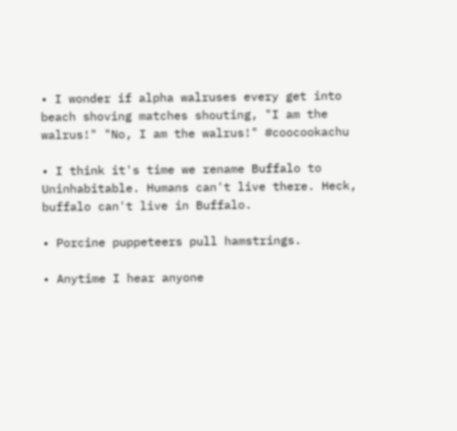• I wonder if alpha walruses every get into beach shoving matches shouting, "I am the walrus!" "No, I am the walrus!" #coocookachu

• I think it's time we rename Buffalo to Uninhabitable. Humans can't live there. Heck, buffalo can't live in Buffalo.

• Porcine puppeteers pull hamstrings.

• Anytime I hear anyone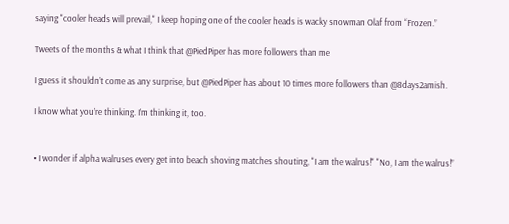saying "cooler heads will prevail," I keep hoping one of the cooler heads is wacky snowman Olaf from “Frozen.”

Tweets of the months & what I think that @PiedPiper has more followers than me

I guess it shouldn’t come as any surprise, but @PiedPiper has about 10 times more followers than @8days2amish.

I know what you’re thinking. I’m thinking it, too.


• I wonder if alpha walruses every get into beach shoving matches shouting, "I am the walrus!" "No, I am the walrus!”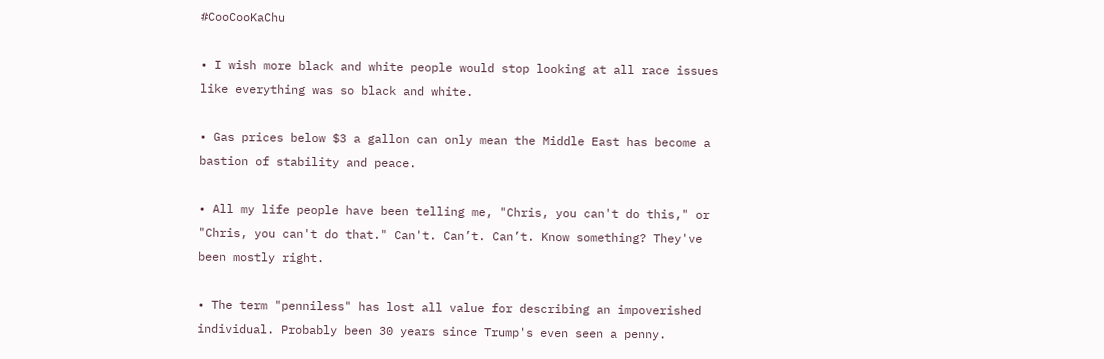#CooCooKaChu

• I wish more black and white people would stop looking at all race issues like everything was so black and white.

• Gas prices below $3 a gallon can only mean the Middle East has become a bastion of stability and peace.

• All my life people have been telling me, "Chris, you can't do this," or "Chris, you can't do that." Can't. Can’t. Can’t. Know something? They've been mostly right.

• The term "penniless" has lost all value for describing an impoverished individual. Probably been 30 years since Trump's even seen a penny.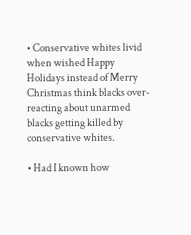• Conservative whites livid when wished Happy Holidays instead of Merry Christmas think blacks over-reacting about unarmed blacks getting killed by conservative whites.

• Had I known how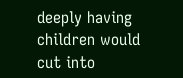deeply having children would cut into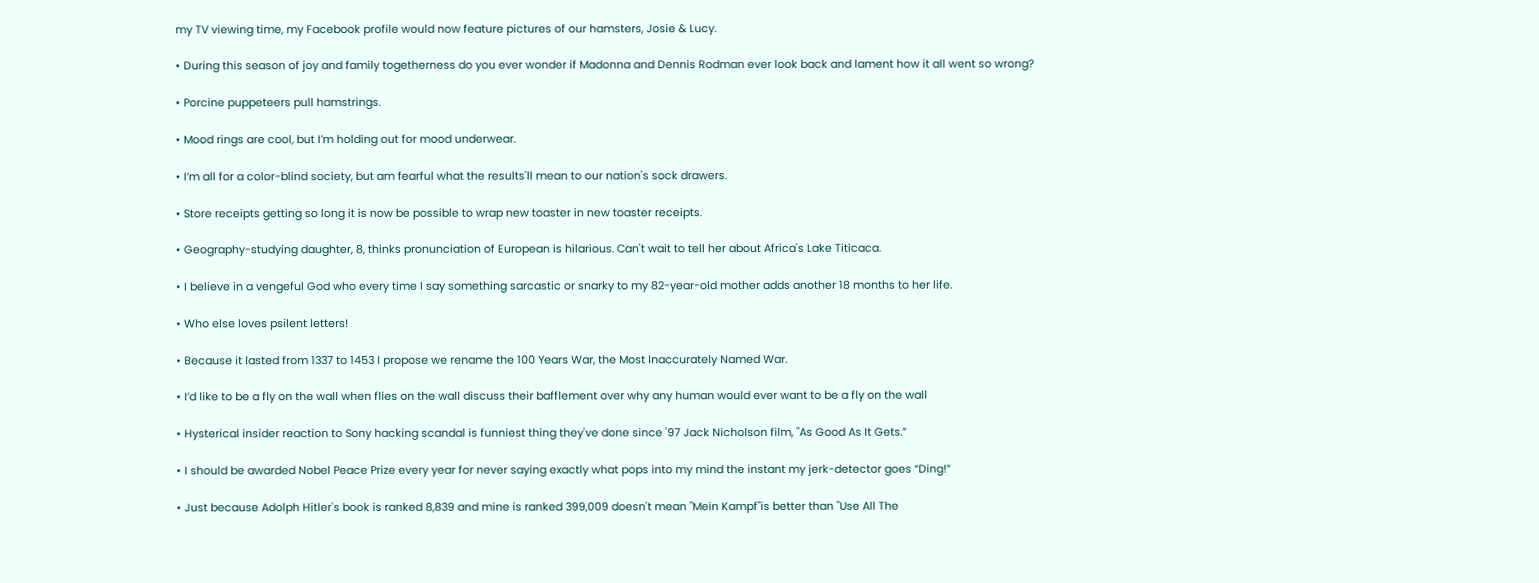my TV viewing time, my Facebook profile would now feature pictures of our hamsters, Josie & Lucy.

• During this season of joy and family togetherness do you ever wonder if Madonna and Dennis Rodman ever look back and lament how it all went so wrong?

• Porcine puppeteers pull hamstrings.

• Mood rings are cool, but I’m holding out for mood underwear.

• I’m all for a color-blind society, but am fearful what the results'll mean to our nation's sock drawers.

• Store receipts getting so long it is now be possible to wrap new toaster in new toaster receipts.

• Geography-studying daughter, 8, thinks pronunciation of European is hilarious. Can't wait to tell her about Africa's Lake Titicaca.

• I believe in a vengeful God who every time I say something sarcastic or snarky to my 82-year-old mother adds another 18 months to her life.

• Who else loves psilent letters!

• Because it lasted from 1337 to 1453 I propose we rename the 100 Years War, the Most Inaccurately Named War.

• I’d like to be a fly on the wall when flies on the wall discuss their bafflement over why any human would ever want to be a fly on the wall

• Hysterical insider reaction to Sony hacking scandal is funniest thing they've done since '97 Jack Nicholson film, "As Good As It Gets.”

• I should be awarded Nobel Peace Prize every year for never saying exactly what pops into my mind the instant my jerk-detector goes “Ding!”

• Just because Adolph Hitler's book is ranked 8,839 and mine is ranked 399,009 doesn't mean "Mein Kampf"is better than "Use All The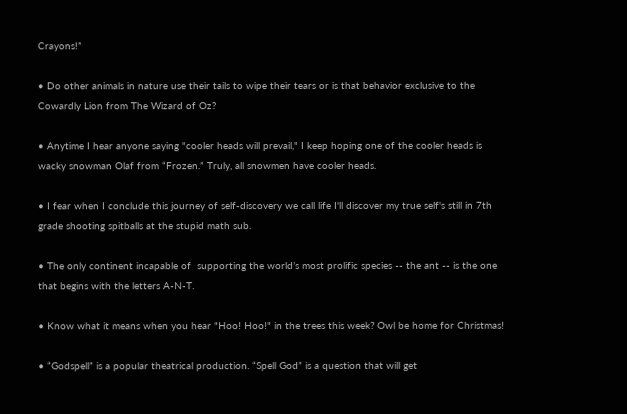Crayons!”

• Do other animals in nature use their tails to wipe their tears or is that behavior exclusive to the Cowardly Lion from The Wizard of Oz?

• Anytime I hear anyone saying "cooler heads will prevail," I keep hoping one of the cooler heads is wacky snowman Olaf from “Frozen.” Truly, all snowmen have cooler heads.

• I fear when I conclude this journey of self-discovery we call life I'll discover my true self's still in 7th grade shooting spitballs at the stupid math sub.

• The only continent incapable of  supporting the world’s most prolific species -- the ant -- is the one that begins with the letters A-N-T.

• Know what it means when you hear "Hoo! Hoo!" in the trees this week? Owl be home for Christmas!

• “Godspell” is a popular theatrical production. “Spell God” is a question that will get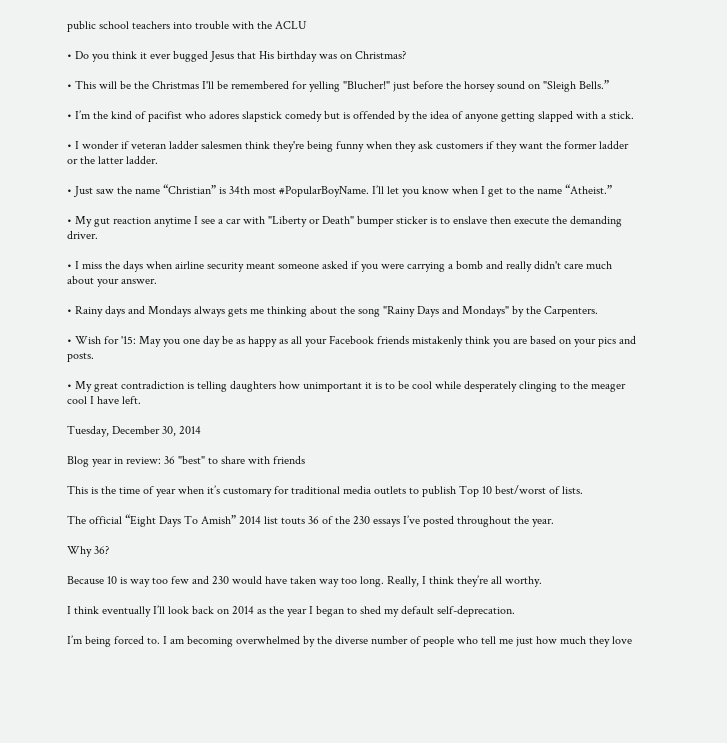public school teachers into trouble with the ACLU

• Do you think it ever bugged Jesus that His birthday was on Christmas?

• This will be the Christmas I'll be remembered for yelling "Blucher!" just before the horsey sound on "Sleigh Bells.”

• I’m the kind of pacifist who adores slapstick comedy but is offended by the idea of anyone getting slapped with a stick.

• I wonder if veteran ladder salesmen think they're being funny when they ask customers if they want the former ladder or the latter ladder.

• Just saw the name “Christian” is 34th most #PopularBoyName. I’ll let you know when I get to the name “Atheist.”

• My gut reaction anytime I see a car with "Liberty or Death" bumper sticker is to enslave then execute the demanding driver.

• I miss the days when airline security meant someone asked if you were carrying a bomb and really didn't care much about your answer.

• Rainy days and Mondays always gets me thinking about the song "Rainy Days and Mondays" by the Carpenters.

• Wish for '15: May you one day be as happy as all your Facebook friends mistakenly think you are based on your pics and posts.

• My great contradiction is telling daughters how unimportant it is to be cool while desperately clinging to the meager cool I have left.

Tuesday, December 30, 2014

Blog year in review: 36 "best" to share with friends

This is the time of year when it’s customary for traditional media outlets to publish Top 10 best/worst of lists.

The official “Eight Days To Amish” 2014 list touts 36 of the 230 essays I’ve posted throughout the year.

Why 36?

Because 10 is way too few and 230 would have taken way too long. Really, I think they’re all worthy.

I think eventually I’ll look back on 2014 as the year I began to shed my default self-deprecation.

I’m being forced to. I am becoming overwhelmed by the diverse number of people who tell me just how much they love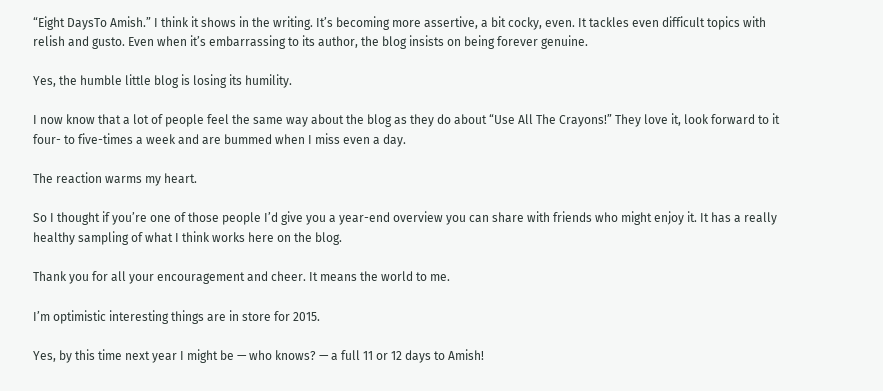“Eight DaysTo Amish.” I think it shows in the writing. It’s becoming more assertive, a bit cocky, even. It tackles even difficult topics with relish and gusto. Even when it’s embarrassing to its author, the blog insists on being forever genuine.

Yes, the humble little blog is losing its humility.

I now know that a lot of people feel the same way about the blog as they do about “Use All The Crayons!” They love it, look forward to it four- to five-times a week and are bummed when I miss even a day.

The reaction warms my heart.

So I thought if you’re one of those people I’d give you a year-end overview you can share with friends who might enjoy it. It has a really healthy sampling of what I think works here on the blog.

Thank you for all your encouragement and cheer. It means the world to me.

I’m optimistic interesting things are in store for 2015.

Yes, by this time next year I might be — who knows? — a full 11 or 12 days to Amish!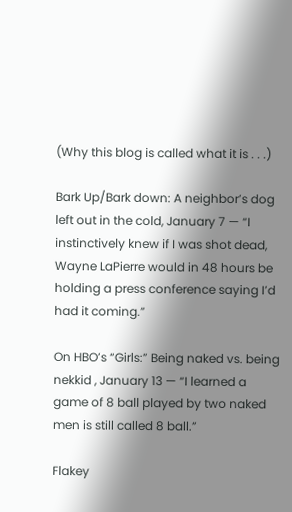(Why this blog is called what it is . . .)

Bark Up/Bark down: A neighbor’s dog left out in the cold, January 7 — “I instinctively knew if I was shot dead, Wayne LaPierre would in 48 hours be holding a press conference saying I’d had it coming.”

On HBO’s “Girls:” Being naked vs. being nekkid , January 13 — “I learned a game of 8 ball played by two naked men is still called 8 ball.”

Flakey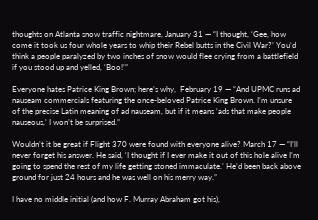thoughts on Atlanta snow traffic nightmare, January 31 — “I thought, ‘Gee, how come it took us four whole years to whip their Rebel butts in the Civil War?’ You’d think a people paralyzed by two inches of snow would flee crying from a battlefield if you stood up and yelled, ‘Boo!’”

Everyone hates Patrice King Brown; here’s why,  February 19 — “And UPMC runs ad nauseam commercials featuring the once-beloved Patrice King Brown. I’m unsure of the precise Latin meaning of ad nauseam, but if it means ‘ads that make people nauseous,’ I won’t be surprised.”

Wouldn’t it be great if Flight 370 were found with everyone alive? March 17 — “I’ll never forget his answer. He said, ‘I thought if I ever make it out of this hole alive I’m going to spend the rest of my life getting stoned immaculate.’ He’d been back above ground for just 24 hours and he was well on his merry way.”

I have no middle initial (and how F. Murray Abraham got his),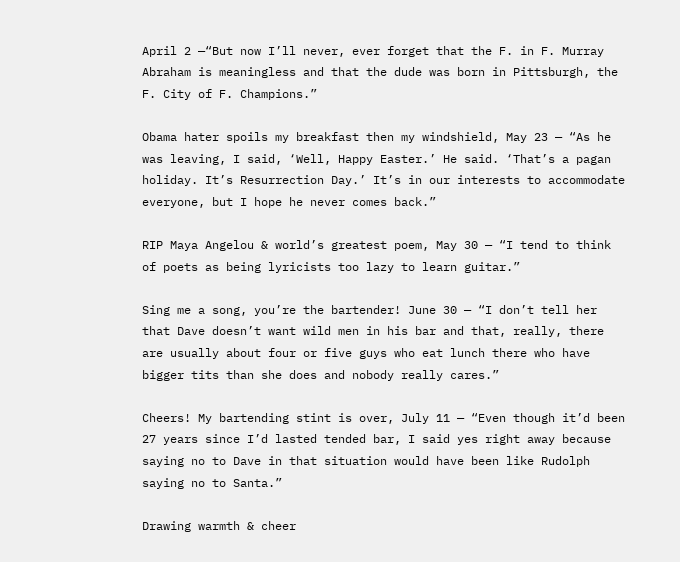April 2 —“But now I’ll never, ever forget that the F. in F. Murray Abraham is meaningless and that the dude was born in Pittsburgh, the F. City of F. Champions.”

Obama hater spoils my breakfast then my windshield, May 23 — “As he was leaving, I said, ‘Well, Happy Easter.’ He said. ‘That’s a pagan holiday. It’s Resurrection Day.’ It’s in our interests to accommodate everyone, but I hope he never comes back.”

RIP Maya Angelou & world’s greatest poem, May 30 — “I tend to think of poets as being lyricists too lazy to learn guitar.”

Sing me a song, you’re the bartender! June 30 — “I don’t tell her that Dave doesn’t want wild men in his bar and that, really, there are usually about four or five guys who eat lunch there who have bigger tits than she does and nobody really cares.”

Cheers! My bartending stint is over, July 11 — “Even though it’d been 27 years since I’d lasted tended bar, I said yes right away because saying no to Dave in that situation would have been like Rudolph saying no to Santa.”

Drawing warmth & cheer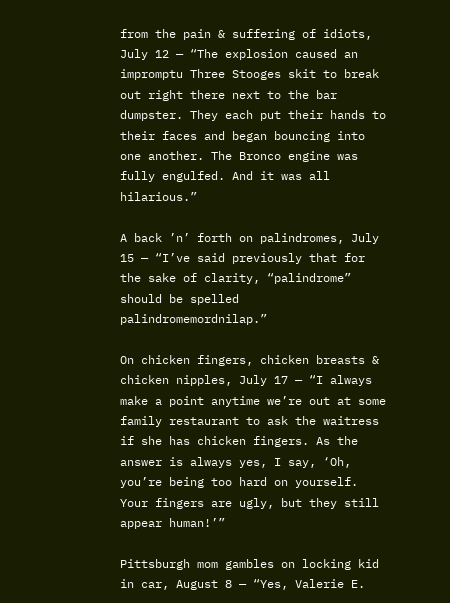from the pain & suffering of idiots, July 12 — “The explosion caused an impromptu Three Stooges skit to break out right there next to the bar dumpster. They each put their hands to their faces and began bouncing into one another. The Bronco engine was fully engulfed. And it was all hilarious.”

A back ’n’ forth on palindromes, July 15 — “I’ve said previously that for the sake of clarity, “palindrome” should be spelled palindromemordnilap.”

On chicken fingers, chicken breasts & chicken nipples, July 17 — “I always make a point anytime we’re out at some family restaurant to ask the waitress if she has chicken fingers. As the answer is always yes, I say, ‘Oh, you’re being too hard on yourself.  Your fingers are ugly, but they still appear human!’”

Pittsburgh mom gambles on locking kid in car, August 8 — “Yes, Valerie E.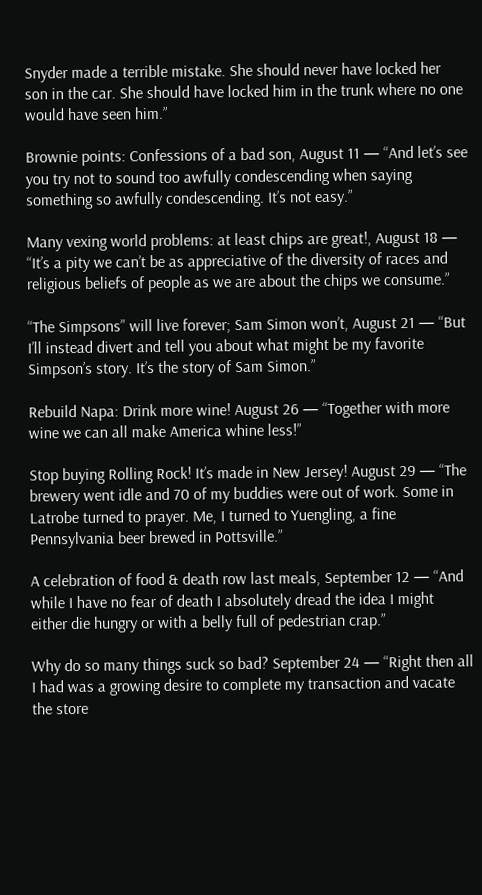Snyder made a terrible mistake. She should never have locked her son in the car. She should have locked him in the trunk where no one would have seen him.”

Brownie points: Confessions of a bad son, August 11 — “And let’s see you try not to sound too awfully condescending when saying something so awfully condescending. It’s not easy.”

Many vexing world problems: at least chips are great!, August 18 — “It’s a pity we can’t be as appreciative of the diversity of races and religious beliefs of people as we are about the chips we consume.”

“The Simpsons” will live forever; Sam Simon won’t, August 21 — “But I’ll instead divert and tell you about what might be my favorite Simpson’s story. It’s the story of Sam Simon.”

Rebuild Napa: Drink more wine! August 26 — “Together with more wine we can all make America whine less!”

Stop buying Rolling Rock! It’s made in New Jersey! August 29 — “The brewery went idle and 70 of my buddies were out of work. Some in Latrobe turned to prayer. Me, I turned to Yuengling, a fine Pennsylvania beer brewed in Pottsville.”

A celebration of food & death row last meals, September 12 — “And while I have no fear of death I absolutely dread the idea I might either die hungry or with a belly full of pedestrian crap.”

Why do so many things suck so bad? September 24 — “Right then all I had was a growing desire to complete my transaction and vacate the store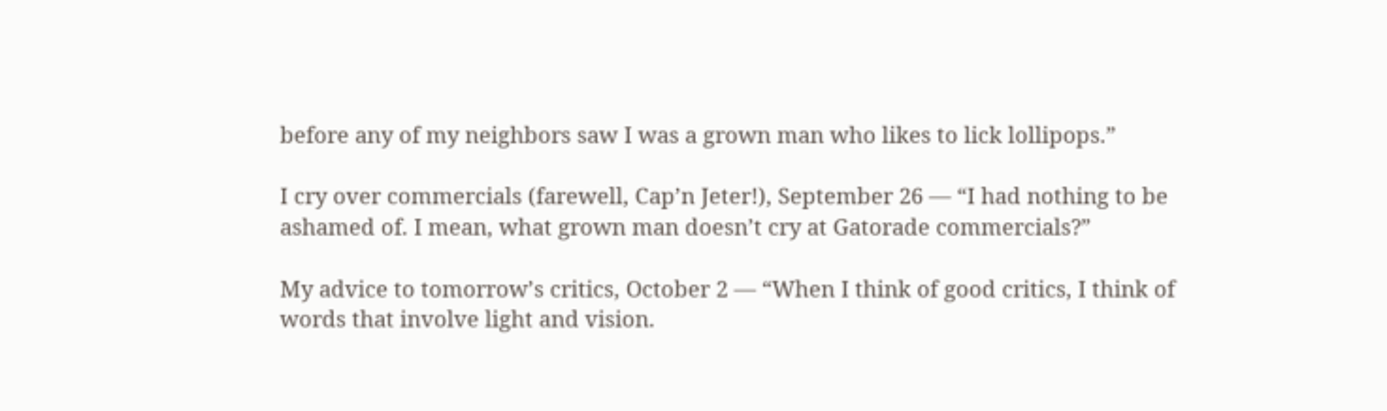before any of my neighbors saw I was a grown man who likes to lick lollipops.”

I cry over commercials (farewell, Cap’n Jeter!), September 26 — “I had nothing to be ashamed of. I mean, what grown man doesn’t cry at Gatorade commercials?”

My advice to tomorrow’s critics, October 2 — “When I think of good critics, I think of words that involve light and vision.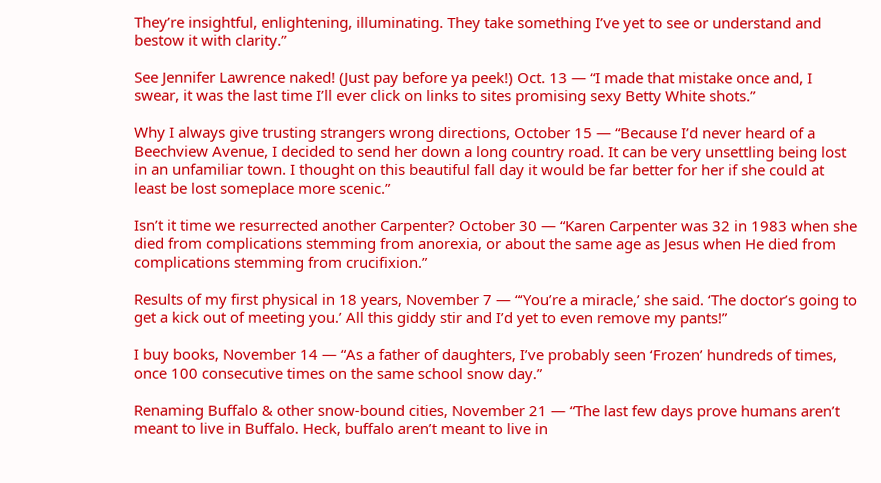They’re insightful, enlightening, illuminating. They take something I’ve yet to see or understand and bestow it with clarity.”

See Jennifer Lawrence naked! (Just pay before ya peek!) Oct. 13 — “I made that mistake once and, I swear, it was the last time I’ll ever click on links to sites promising sexy Betty White shots.”

Why I always give trusting strangers wrong directions, October 15 — “Because I’d never heard of a Beechview Avenue, I decided to send her down a long country road. It can be very unsettling being lost in an unfamiliar town. I thought on this beautiful fall day it would be far better for her if she could at least be lost someplace more scenic.”

Isn’t it time we resurrected another Carpenter? October 30 — “Karen Carpenter was 32 in 1983 when she died from complications stemming from anorexia, or about the same age as Jesus when He died from complications stemming from crucifixion.”

Results of my first physical in 18 years, November 7 — “‘You’re a miracle,’ she said. ‘The doctor’s going to get a kick out of meeting you.’ All this giddy stir and I’d yet to even remove my pants!”

I buy books, November 14 — “As a father of daughters, I’ve probably seen ‘Frozen’ hundreds of times, once 100 consecutive times on the same school snow day.”

Renaming Buffalo & other snow-bound cities, November 21 — “The last few days prove humans aren’t meant to live in Buffalo. Heck, buffalo aren’t meant to live in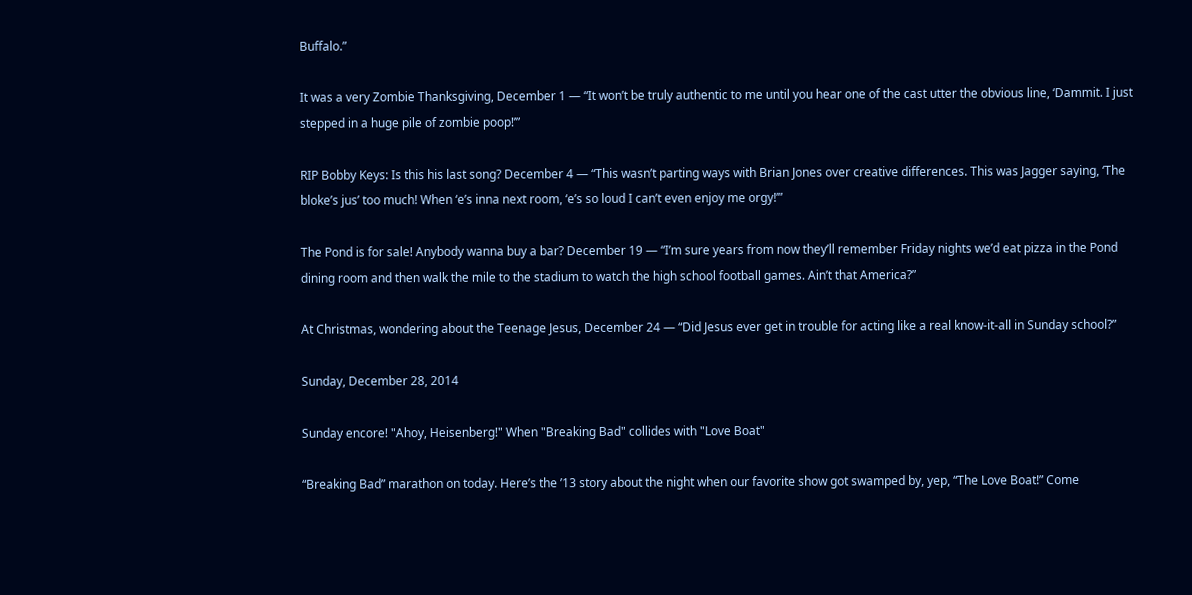Buffalo.”

It was a very Zombie Thanksgiving, December 1 — “It won’t be truly authentic to me until you hear one of the cast utter the obvious line, ‘Dammit. I just stepped in a huge pile of zombie poop!’”

RIP Bobby Keys: Is this his last song? December 4 — “This wasn’t parting ways with Brian Jones over creative differences. This was Jagger saying, ‘The bloke’s jus’ too much! When ‘e’s inna next room, ‘e’s so loud I can’t even enjoy me orgy!’”

The Pond is for sale! Anybody wanna buy a bar? December 19 — “I’m sure years from now they’ll remember Friday nights we’d eat pizza in the Pond dining room and then walk the mile to the stadium to watch the high school football games. Ain’t that America?”

At Christmas, wondering about the Teenage Jesus, December 24 — “Did Jesus ever get in trouble for acting like a real know-it-all in Sunday school?”

Sunday, December 28, 2014

Sunday encore! "Ahoy, Heisenberg!" When "Breaking Bad" collides with "Love Boat"

“Breaking Bad” marathon on today. Here’s the ’13 story about the night when our favorite show got swamped by, yep, “The Love Boat!” Come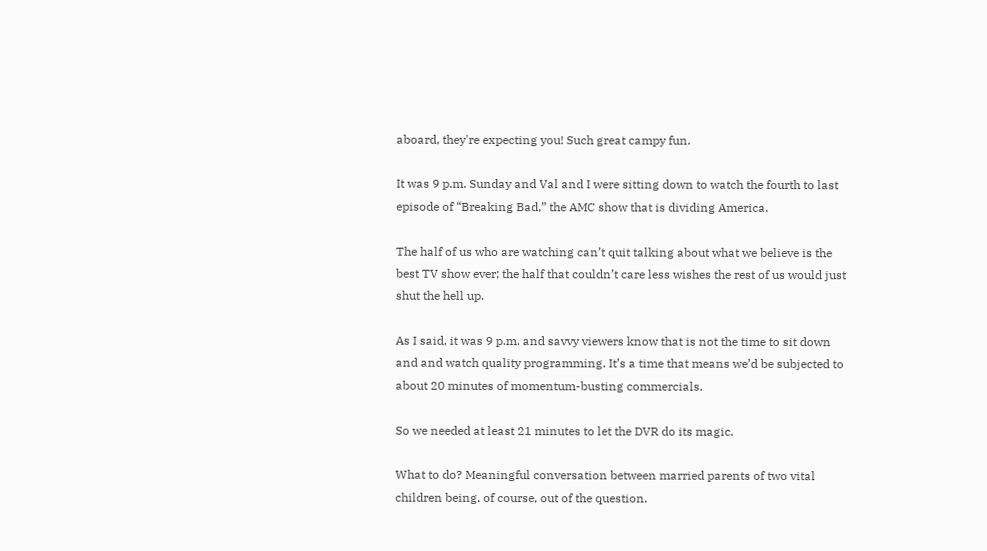aboard, they're expecting you! Such great campy fun.

It was 9 p.m. Sunday and Val and I were sitting down to watch the fourth to last episode of “Breaking Bad,” the AMC show that is dividing America.

The half of us who are watching can’t quit talking about what we believe is the best TV show ever; the half that couldn’t care less wishes the rest of us would just shut the hell up.

As I said, it was 9 p.m. and savvy viewers know that is not the time to sit down and and watch quality programming. It’s a time that means we’d be subjected to about 20 minutes of momentum-busting commercials.

So we needed at least 21 minutes to let the DVR do its magic.

What to do? Meaningful conversation between married parents of two vital children being, of course, out of the question.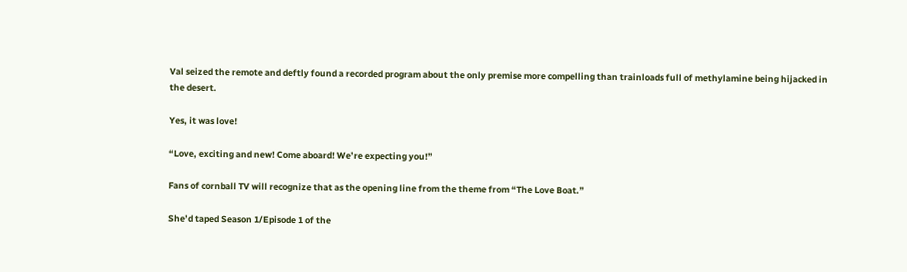Val seized the remote and deftly found a recorded program about the only premise more compelling than trainloads full of methylamine being hijacked in the desert.

Yes, it was love!

“Love, exciting and new! Come aboard! We’re expecting you!”

Fans of cornball TV will recognize that as the opening line from the theme from “The Love Boat.”

She’d taped Season 1/Episode 1 of the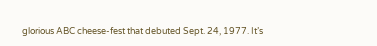glorious ABC cheese-fest that debuted Sept. 24, 1977. It’s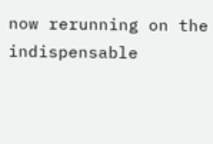now rerunning on the indispensable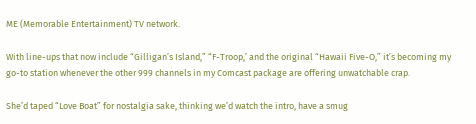ME (Memorable Entertainment) TV network.

With line-ups that now include “Gilligan’s Island,” “F-Troop,’ and the original “Hawaii Five-O,” it’s becoming my go-to station whenever the other 999 channels in my Comcast package are offering unwatchable crap.

She’d taped “Love Boat” for nostalgia sake, thinking we’d watch the intro, have a smug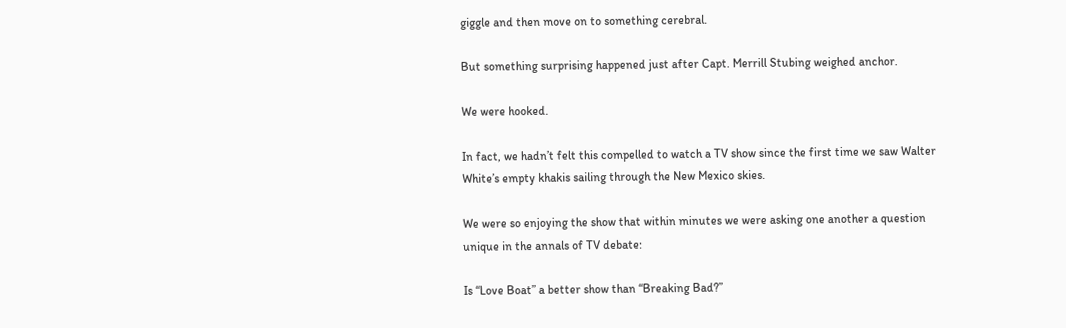giggle and then move on to something cerebral.

But something surprising happened just after Capt. Merrill Stubing weighed anchor.

We were hooked.

In fact, we hadn’t felt this compelled to watch a TV show since the first time we saw Walter White’s empty khakis sailing through the New Mexico skies.

We were so enjoying the show that within minutes we were asking one another a question unique in the annals of TV debate:

Is “Love Boat” a better show than “Breaking Bad?”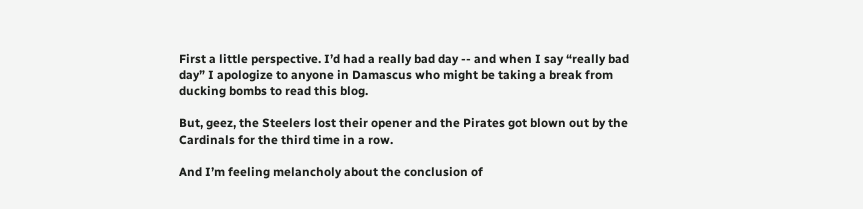First a little perspective. I’d had a really bad day -- and when I say “really bad day” I apologize to anyone in Damascus who might be taking a break from ducking bombs to read this blog.

But, geez, the Steelers lost their opener and the Pirates got blown out by the Cardinals for the third time in a row.

And I’m feeling melancholy about the conclusion of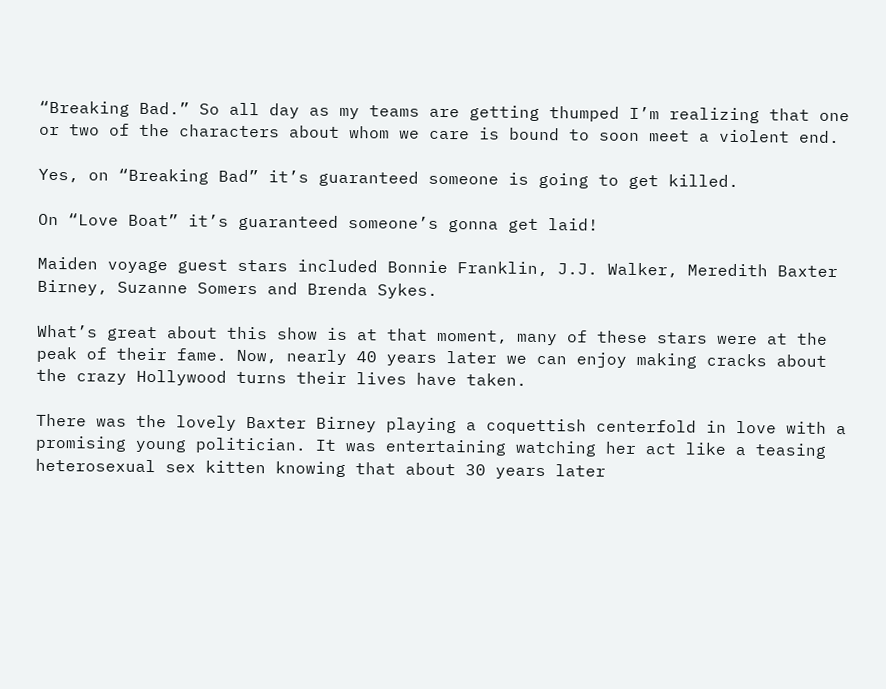“Breaking Bad.” So all day as my teams are getting thumped I’m realizing that one or two of the characters about whom we care is bound to soon meet a violent end.

Yes, on “Breaking Bad” it’s guaranteed someone is going to get killed.

On “Love Boat” it’s guaranteed someone’s gonna get laid!

Maiden voyage guest stars included Bonnie Franklin, J.J. Walker, Meredith Baxter Birney, Suzanne Somers and Brenda Sykes.

What’s great about this show is at that moment, many of these stars were at the peak of their fame. Now, nearly 40 years later we can enjoy making cracks about the crazy Hollywood turns their lives have taken.

There was the lovely Baxter Birney playing a coquettish centerfold in love with a promising young politician. It was entertaining watching her act like a teasing heterosexual sex kitten knowing that about 30 years later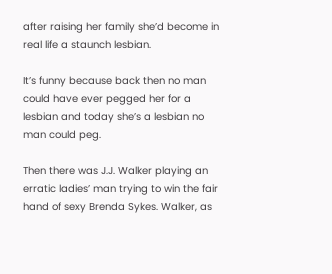after raising her family she’d become in real life a staunch lesbian.

It’s funny because back then no man could have ever pegged her for a lesbian and today she’s a lesbian no man could peg.

Then there was J.J. Walker playing an erratic ladies’ man trying to win the fair hand of sexy Brenda Sykes. Walker, as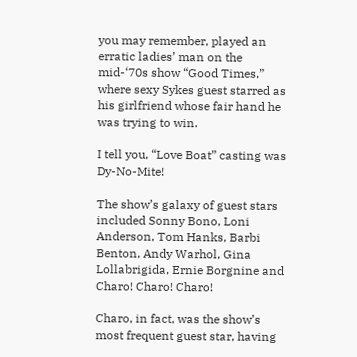you may remember, played an erratic ladies’ man on the mid-‘70s show “Good Times,” where sexy Sykes guest starred as his girlfriend whose fair hand he was trying to win.

I tell you, “Love Boat” casting was Dy-No-Mite!

The show’s galaxy of guest stars included Sonny Bono, Loni Anderson, Tom Hanks, Barbi Benton, Andy Warhol, Gina Lollabrigida, Ernie Borgnine and Charo! Charo! Charo!

Charo, in fact, was the show’s most frequent guest star, having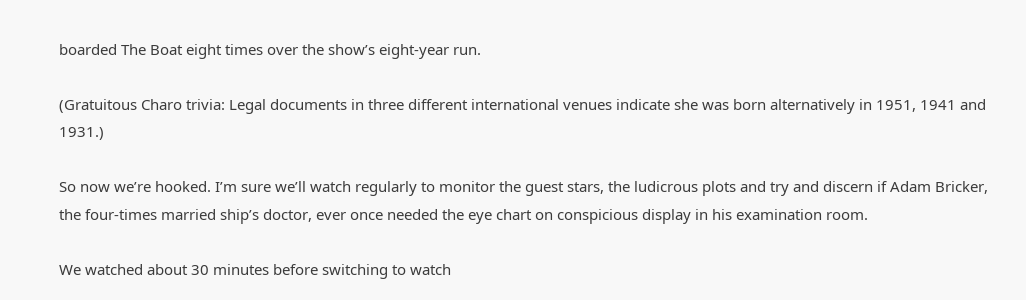boarded The Boat eight times over the show’s eight-year run.

(Gratuitous Charo trivia: Legal documents in three different international venues indicate she was born alternatively in 1951, 1941 and 1931.)

So now we’re hooked. I’m sure we’ll watch regularly to monitor the guest stars, the ludicrous plots and try and discern if Adam Bricker, the four-times married ship’s doctor, ever once needed the eye chart on conspicious display in his examination room.

We watched about 30 minutes before switching to watch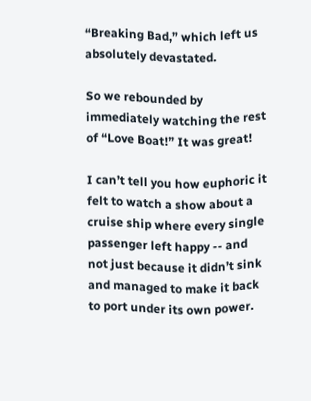“Breaking Bad,” which left us absolutely devastated.

So we rebounded by immediately watching the rest of “Love Boat!” It was great!

I can’t tell you how euphoric it felt to watch a show about a cruise ship where every single passenger left happy -- and not just because it didn’t sink and managed to make it back to port under its own power.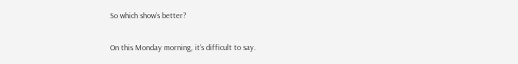So which show’s better?

On this Monday morning, it’s difficult to say.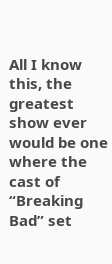All I know this, the greatest show ever would be one where the cast of “Breaking Bad” set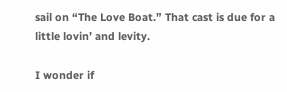sail on “The Love Boat.” That cast is due for a little lovin’ and levity.

I wonder if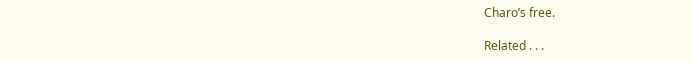Charo’s free.

Related . . .